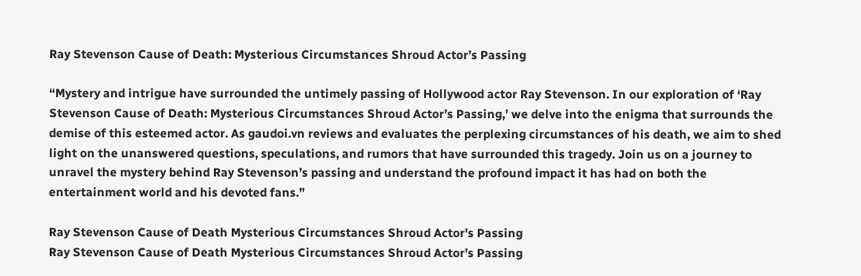Ray Stevenson Cause of Death: Mysterious Circumstances Shroud Actor’s Passing

“Mystery and intrigue have surrounded the untimely passing of Hollywood actor Ray Stevenson. In our exploration of ‘Ray Stevenson Cause of Death: Mysterious Circumstances Shroud Actor’s Passing,’ we delve into the enigma that surrounds the demise of this esteemed actor. As gaudoi.vn reviews and evaluates the perplexing circumstances of his death, we aim to shed light on the unanswered questions, speculations, and rumors that have surrounded this tragedy. Join us on a journey to unravel the mystery behind Ray Stevenson’s passing and understand the profound impact it has had on both the entertainment world and his devoted fans.”

Ray Stevenson Cause of Death Mysterious Circumstances Shroud Actor's Passing
Ray Stevenson Cause of Death Mysterious Circumstances Shroud Actor’s Passing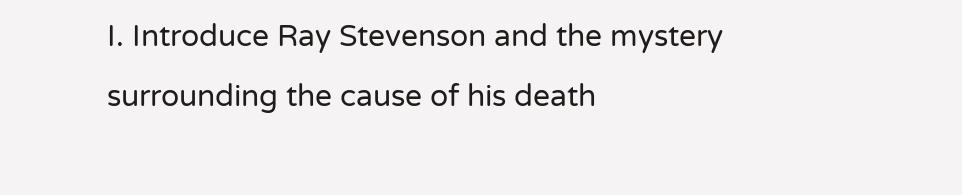I. Introduce Ray Stevenson and the mystery surrounding the cause of his death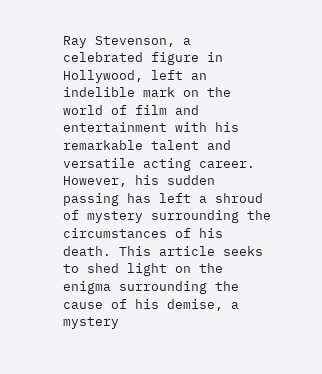Ray Stevenson, a celebrated figure in Hollywood, left an indelible mark on the world of film and entertainment with his remarkable talent and versatile acting career. However, his sudden passing has left a shroud of mystery surrounding the circumstances of his death. This article seeks to shed light on the enigma surrounding the cause of his demise, a mystery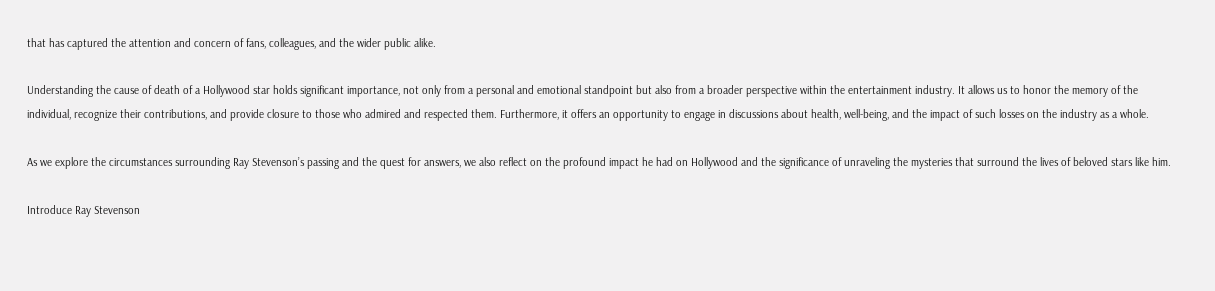that has captured the attention and concern of fans, colleagues, and the wider public alike.

Understanding the cause of death of a Hollywood star holds significant importance, not only from a personal and emotional standpoint but also from a broader perspective within the entertainment industry. It allows us to honor the memory of the individual, recognize their contributions, and provide closure to those who admired and respected them. Furthermore, it offers an opportunity to engage in discussions about health, well-being, and the impact of such losses on the industry as a whole.

As we explore the circumstances surrounding Ray Stevenson’s passing and the quest for answers, we also reflect on the profound impact he had on Hollywood and the significance of unraveling the mysteries that surround the lives of beloved stars like him.

Introduce Ray Stevenson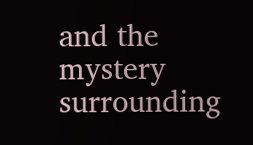and the mystery surrounding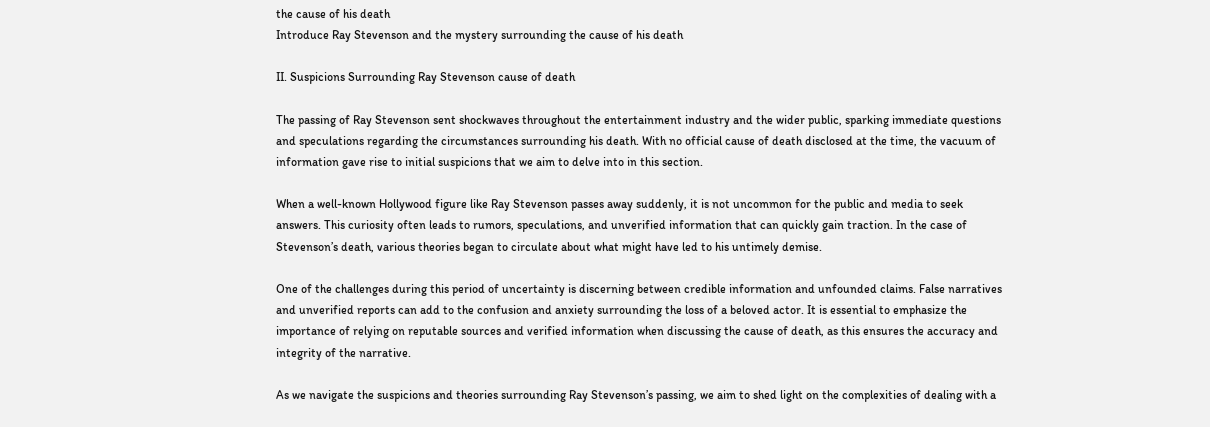the cause of his death
Introduce Ray Stevenson and the mystery surrounding the cause of his death

II. Suspicions Surrounding Ray Stevenson cause of death

The passing of Ray Stevenson sent shockwaves throughout the entertainment industry and the wider public, sparking immediate questions and speculations regarding the circumstances surrounding his death. With no official cause of death disclosed at the time, the vacuum of information gave rise to initial suspicions that we aim to delve into in this section.

When a well-known Hollywood figure like Ray Stevenson passes away suddenly, it is not uncommon for the public and media to seek answers. This curiosity often leads to rumors, speculations, and unverified information that can quickly gain traction. In the case of Stevenson’s death, various theories began to circulate about what might have led to his untimely demise.

One of the challenges during this period of uncertainty is discerning between credible information and unfounded claims. False narratives and unverified reports can add to the confusion and anxiety surrounding the loss of a beloved actor. It is essential to emphasize the importance of relying on reputable sources and verified information when discussing the cause of death, as this ensures the accuracy and integrity of the narrative.

As we navigate the suspicions and theories surrounding Ray Stevenson’s passing, we aim to shed light on the complexities of dealing with a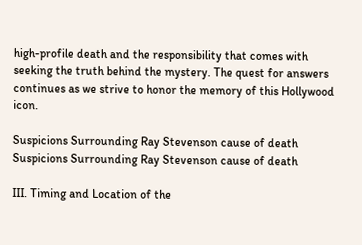high-profile death and the responsibility that comes with seeking the truth behind the mystery. The quest for answers continues as we strive to honor the memory of this Hollywood icon.

Suspicions Surrounding Ray Stevenson cause of death
Suspicions Surrounding Ray Stevenson cause of death

III. Timing and Location of the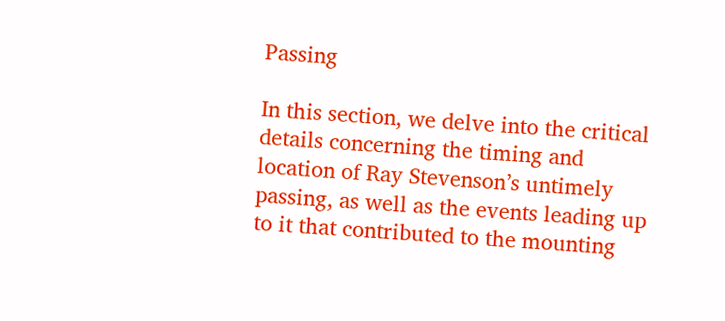Passing

In this section, we delve into the critical details concerning the timing and location of Ray Stevenson’s untimely passing, as well as the events leading up to it that contributed to the mounting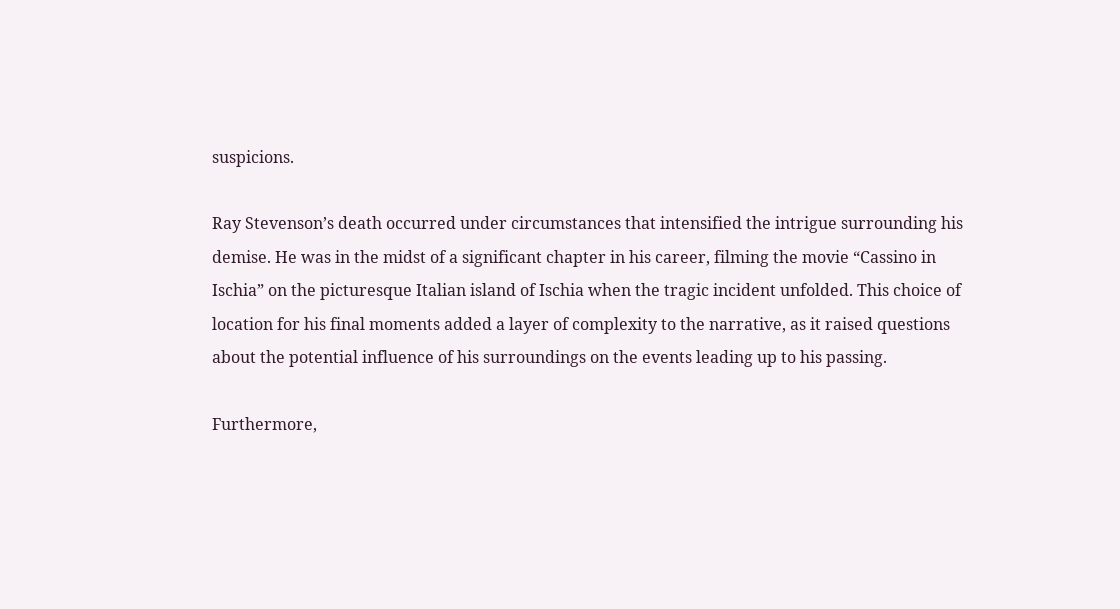suspicions.

Ray Stevenson’s death occurred under circumstances that intensified the intrigue surrounding his demise. He was in the midst of a significant chapter in his career, filming the movie “Cassino in Ischia” on the picturesque Italian island of Ischia when the tragic incident unfolded. This choice of location for his final moments added a layer of complexity to the narrative, as it raised questions about the potential influence of his surroundings on the events leading up to his passing.

Furthermore,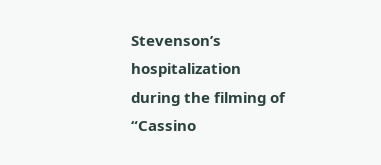Stevenson’s hospitalization during the filming of “Cassino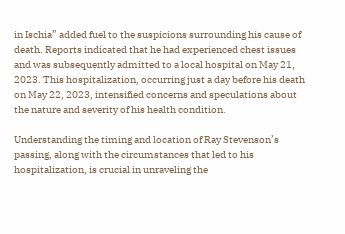in Ischia” added fuel to the suspicions surrounding his cause of death. Reports indicated that he had experienced chest issues and was subsequently admitted to a local hospital on May 21, 2023. This hospitalization, occurring just a day before his death on May 22, 2023, intensified concerns and speculations about the nature and severity of his health condition.

Understanding the timing and location of Ray Stevenson’s passing, along with the circumstances that led to his hospitalization, is crucial in unraveling the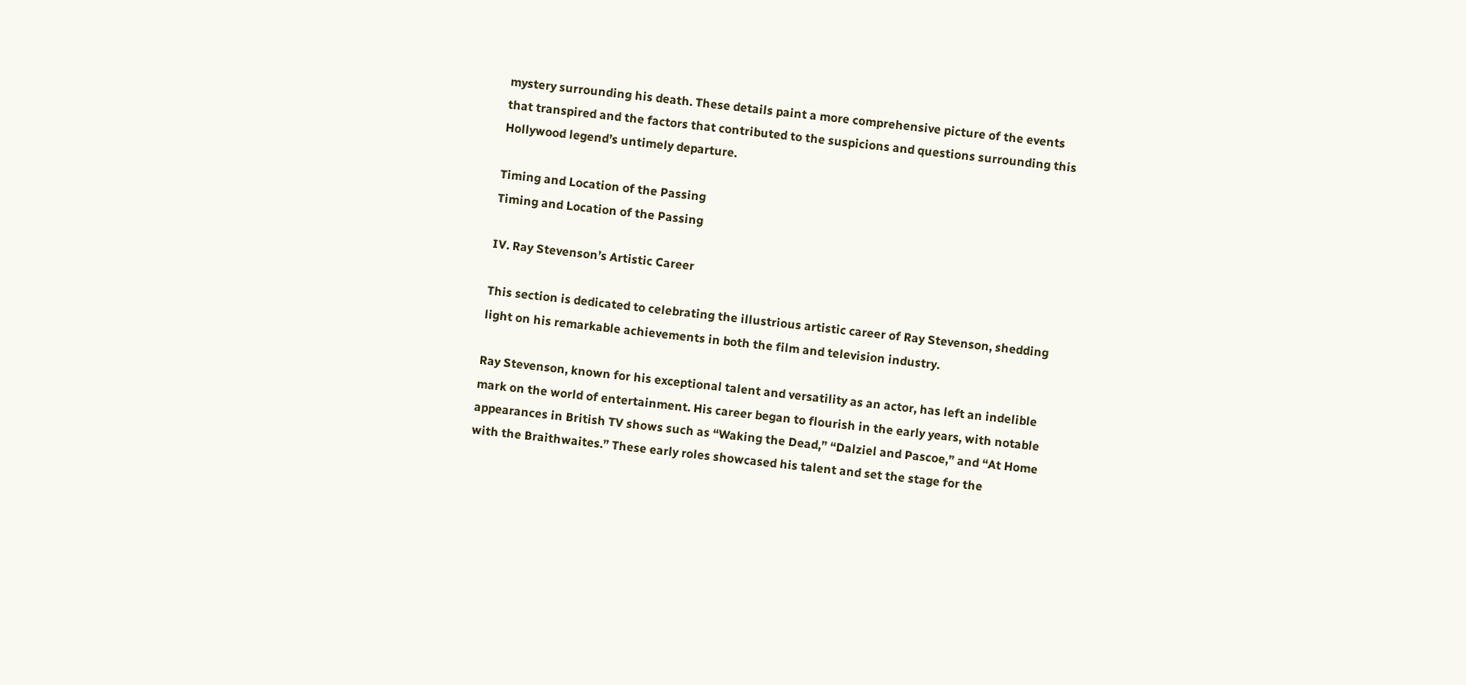mystery surrounding his death. These details paint a more comprehensive picture of the events that transpired and the factors that contributed to the suspicions and questions surrounding this Hollywood legend’s untimely departure.

Timing and Location of the Passing
Timing and Location of the Passing

IV. Ray Stevenson’s Artistic Career

This section is dedicated to celebrating the illustrious artistic career of Ray Stevenson, shedding light on his remarkable achievements in both the film and television industry.

Ray Stevenson, known for his exceptional talent and versatility as an actor, has left an indelible mark on the world of entertainment. His career began to flourish in the early years, with notable appearances in British TV shows such as “Waking the Dead,” “Dalziel and Pascoe,” and “At Home with the Braithwaites.” These early roles showcased his talent and set the stage for the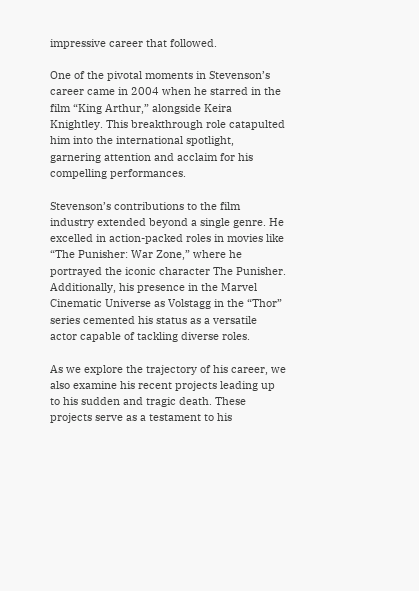impressive career that followed.

One of the pivotal moments in Stevenson’s career came in 2004 when he starred in the film “King Arthur,” alongside Keira Knightley. This breakthrough role catapulted him into the international spotlight, garnering attention and acclaim for his compelling performances.

Stevenson’s contributions to the film industry extended beyond a single genre. He excelled in action-packed roles in movies like “The Punisher: War Zone,” where he portrayed the iconic character The Punisher. Additionally, his presence in the Marvel Cinematic Universe as Volstagg in the “Thor” series cemented his status as a versatile actor capable of tackling diverse roles.

As we explore the trajectory of his career, we also examine his recent projects leading up to his sudden and tragic death. These projects serve as a testament to his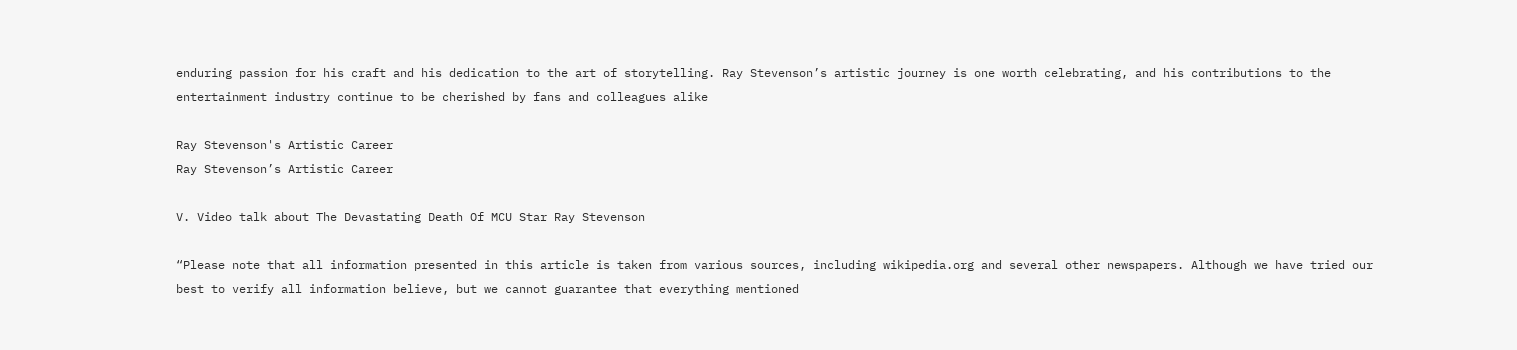enduring passion for his craft and his dedication to the art of storytelling. Ray Stevenson’s artistic journey is one worth celebrating, and his contributions to the entertainment industry continue to be cherished by fans and colleagues alike

Ray Stevenson's Artistic Career
Ray Stevenson’s Artistic Career

V. Video talk about The Devastating Death Of MCU Star Ray Stevenson

“Please note that all information presented in this article is taken from various sources, including wikipedia.org and several other newspapers. Although we have tried our best to verify all information believe, but we cannot guarantee that everything mentioned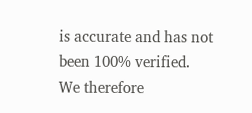is accurate and has not been 100% verified. We therefore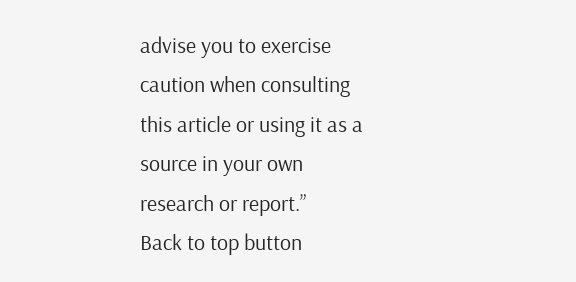advise you to exercise caution when consulting this article or using it as a source in your own research or report.”
Back to top button